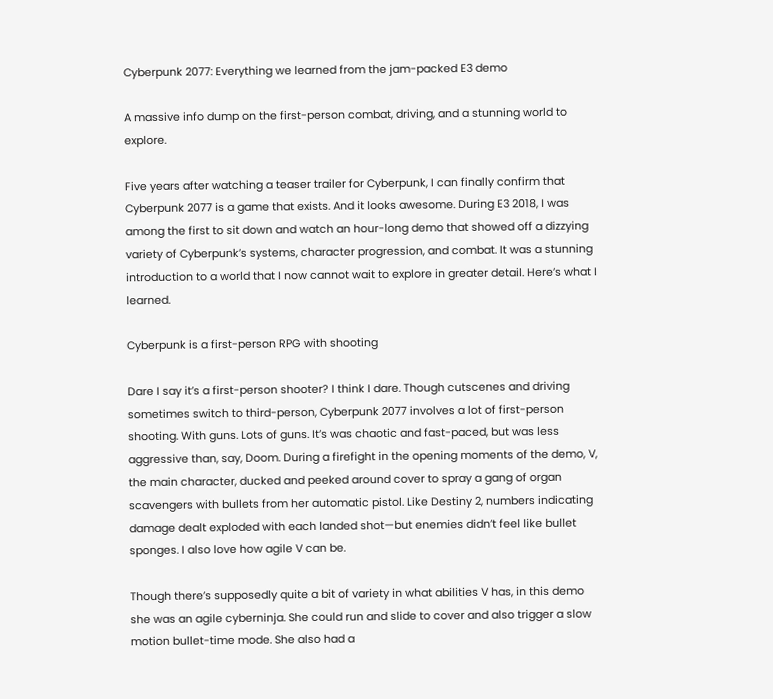Cyberpunk 2077: Everything we learned from the jam-packed E3 demo

A massive info dump on the first-person combat, driving, and a stunning world to explore.

Five years after watching a teaser trailer for Cyberpunk, I can finally confirm that Cyberpunk 2077 is a game that exists. And it looks awesome. During E3 2018, I was among the first to sit down and watch an hour-long demo that showed off a dizzying variety of Cyberpunk’s systems, character progression, and combat. It was a stunning introduction to a world that I now cannot wait to explore in greater detail. Here’s what I learned.

Cyberpunk is a first-person RPG with shooting

Dare I say it’s a first-person shooter? I think I dare. Though cutscenes and driving sometimes switch to third-person, Cyberpunk 2077 involves a lot of first-person shooting. With guns. Lots of guns. It’s was chaotic and fast-paced, but was less aggressive than, say, Doom. During a firefight in the opening moments of the demo, V, the main character, ducked and peeked around cover to spray a gang of organ scavengers with bullets from her automatic pistol. Like Destiny 2, numbers indicating damage dealt exploded with each landed shot—but enemies didn’t feel like bullet sponges. I also love how agile V can be.

Though there’s supposedly quite a bit of variety in what abilities V has, in this demo she was an agile cyberninja. She could run and slide to cover and also trigger a slow motion bullet-time mode. She also had a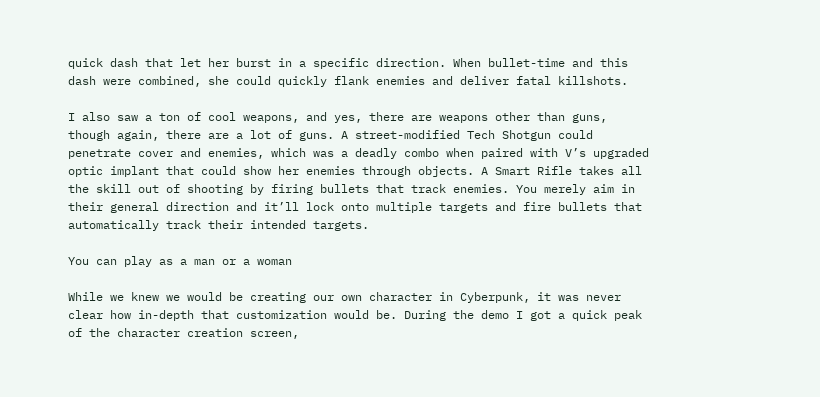quick dash that let her burst in a specific direction. When bullet-time and this dash were combined, she could quickly flank enemies and deliver fatal killshots.

I also saw a ton of cool weapons, and yes, there are weapons other than guns, though again, there are a lot of guns. A street-modified Tech Shotgun could penetrate cover and enemies, which was a deadly combo when paired with V’s upgraded optic implant that could show her enemies through objects. A Smart Rifle takes all the skill out of shooting by firing bullets that track enemies. You merely aim in their general direction and it’ll lock onto multiple targets and fire bullets that automatically track their intended targets.

You can play as a man or a woman

While we knew we would be creating our own character in Cyberpunk, it was never clear how in-depth that customization would be. During the demo I got a quick peak of the character creation screen,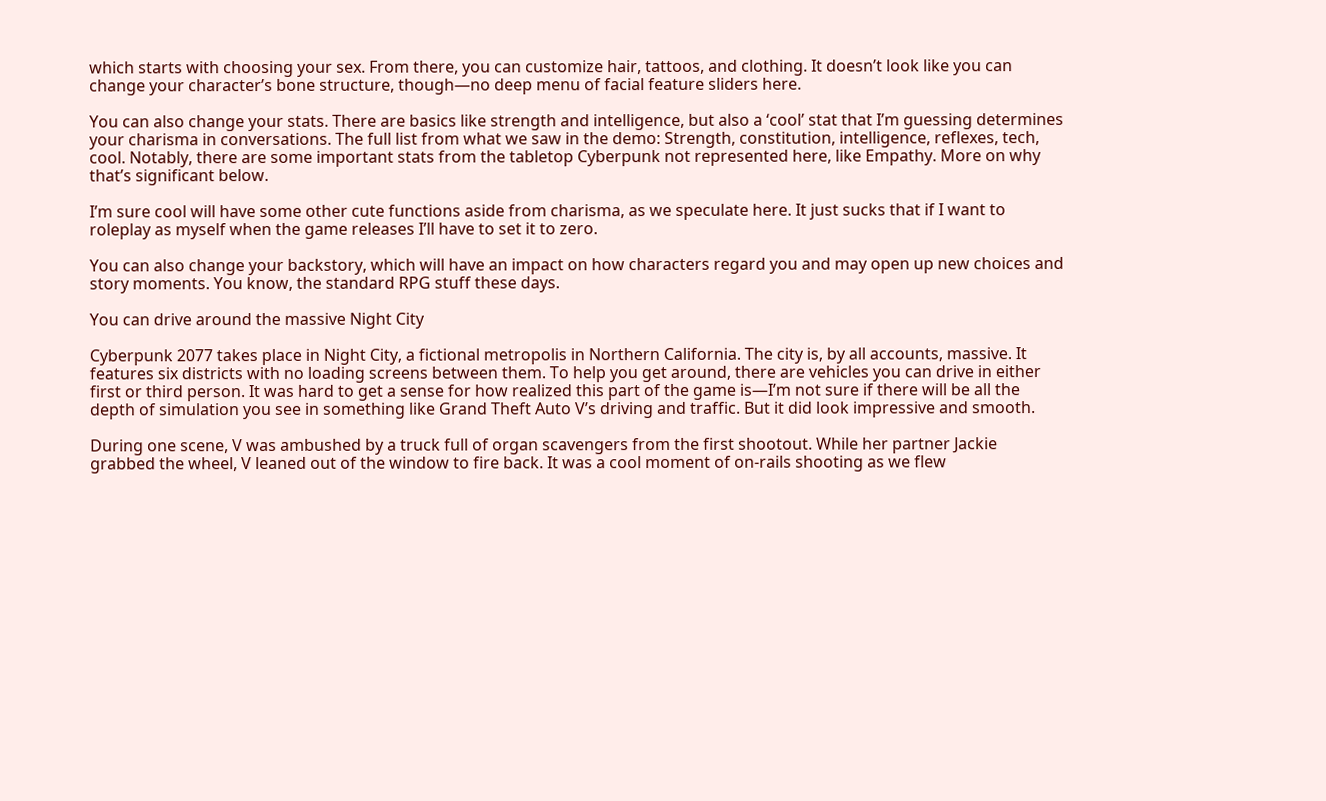which starts with choosing your sex. From there, you can customize hair, tattoos, and clothing. It doesn’t look like you can change your character’s bone structure, though—no deep menu of facial feature sliders here.

You can also change your stats. There are basics like strength and intelligence, but also a ‘cool’ stat that I’m guessing determines your charisma in conversations. The full list from what we saw in the demo: Strength, constitution, intelligence, reflexes, tech, cool. Notably, there are some important stats from the tabletop Cyberpunk not represented here, like Empathy. More on why that’s significant below.

I’m sure cool will have some other cute functions aside from charisma, as we speculate here. It just sucks that if I want to roleplay as myself when the game releases I’ll have to set it to zero.

You can also change your backstory, which will have an impact on how characters regard you and may open up new choices and story moments. You know, the standard RPG stuff these days.

You can drive around the massive Night City

Cyberpunk 2077 takes place in Night City, a fictional metropolis in Northern California. The city is, by all accounts, massive. It features six districts with no loading screens between them. To help you get around, there are vehicles you can drive in either first or third person. It was hard to get a sense for how realized this part of the game is—I’m not sure if there will be all the depth of simulation you see in something like Grand Theft Auto V’s driving and traffic. But it did look impressive and smooth.

During one scene, V was ambushed by a truck full of organ scavengers from the first shootout. While her partner Jackie grabbed the wheel, V leaned out of the window to fire back. It was a cool moment of on-rails shooting as we flew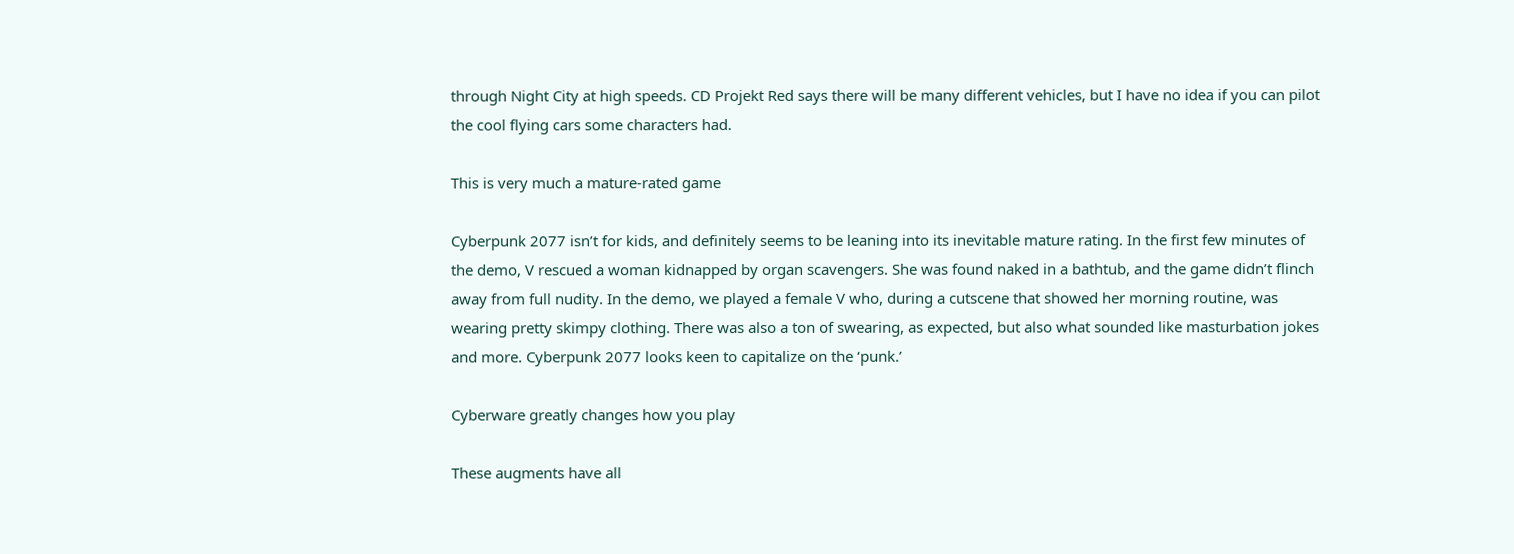through Night City at high speeds. CD Projekt Red says there will be many different vehicles, but I have no idea if you can pilot the cool flying cars some characters had.

This is very much a mature-rated game

Cyberpunk 2077 isn’t for kids, and definitely seems to be leaning into its inevitable mature rating. In the first few minutes of the demo, V rescued a woman kidnapped by organ scavengers. She was found naked in a bathtub, and the game didn’t flinch away from full nudity. In the demo, we played a female V who, during a cutscene that showed her morning routine, was wearing pretty skimpy clothing. There was also a ton of swearing, as expected, but also what sounded like masturbation jokes and more. Cyberpunk 2077 looks keen to capitalize on the ‘punk.’

Cyberware greatly changes how you play

These augments have all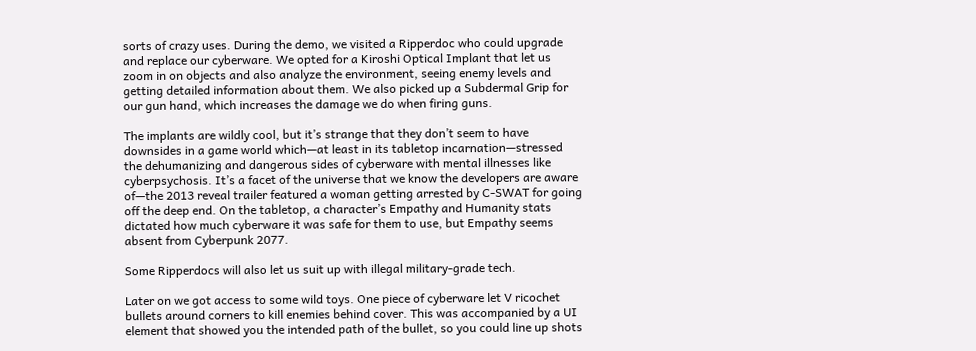sorts of crazy uses. During the demo, we visited a Ripperdoc who could upgrade and replace our cyberware. We opted for a Kiroshi Optical Implant that let us zoom in on objects and also analyze the environment, seeing enemy levels and getting detailed information about them. We also picked up a Subdermal Grip for our gun hand, which increases the damage we do when firing guns.

The implants are wildly cool, but it’s strange that they don’t seem to have downsides in a game world which—at least in its tabletop incarnation—stressed the dehumanizing and dangerous sides of cyberware with mental illnesses like cyberpsychosis. It’s a facet of the universe that we know the developers are aware of—the 2013 reveal trailer featured a woman getting arrested by C-SWAT for going off the deep end. On the tabletop, a character’s Empathy and Humanity stats dictated how much cyberware it was safe for them to use, but Empathy seems absent from Cyberpunk 2077.

Some Ripperdocs will also let us suit up with illegal military-grade tech.

Later on we got access to some wild toys. One piece of cyberware let V ricochet bullets around corners to kill enemies behind cover. This was accompanied by a UI element that showed you the intended path of the bullet, so you could line up shots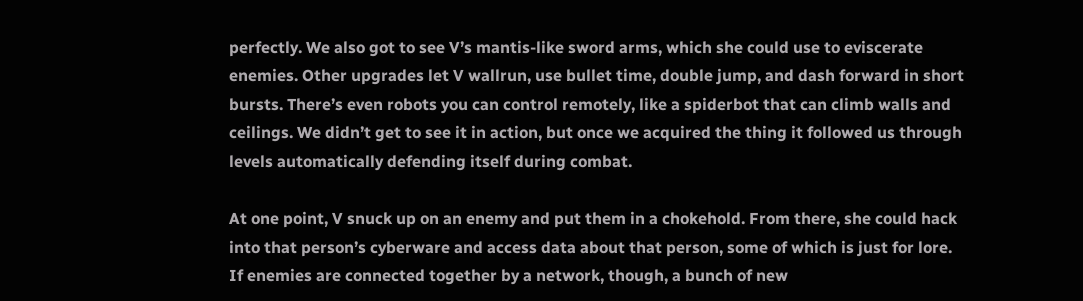perfectly. We also got to see V’s mantis-like sword arms, which she could use to eviscerate enemies. Other upgrades let V wallrun, use bullet time, double jump, and dash forward in short bursts. There’s even robots you can control remotely, like a spiderbot that can climb walls and ceilings. We didn’t get to see it in action, but once we acquired the thing it followed us through levels automatically defending itself during combat.

At one point, V snuck up on an enemy and put them in a chokehold. From there, she could hack into that person’s cyberware and access data about that person, some of which is just for lore. If enemies are connected together by a network, though, a bunch of new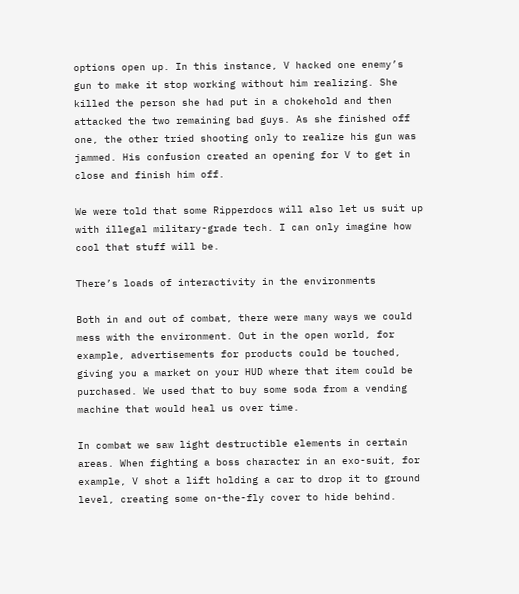options open up. In this instance, V hacked one enemy’s gun to make it stop working without him realizing. She killed the person she had put in a chokehold and then attacked the two remaining bad guys. As she finished off one, the other tried shooting only to realize his gun was jammed. His confusion created an opening for V to get in close and finish him off.

We were told that some Ripperdocs will also let us suit up with illegal military-grade tech. I can only imagine how cool that stuff will be.

There’s loads of interactivity in the environments

Both in and out of combat, there were many ways we could mess with the environment. Out in the open world, for example, advertisements for products could be touched, giving you a market on your HUD where that item could be purchased. We used that to buy some soda from a vending machine that would heal us over time.

In combat we saw light destructible elements in certain areas. When fighting a boss character in an exo-suit, for example, V shot a lift holding a car to drop it to ground level, creating some on-the-fly cover to hide behind.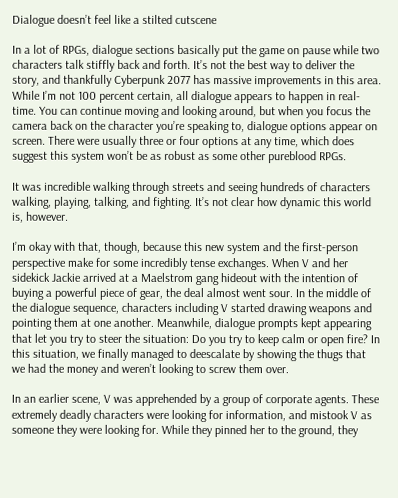Dialogue doesn’t feel like a stilted cutscene

In a lot of RPGs, dialogue sections basically put the game on pause while two characters talk stiffly back and forth. It’s not the best way to deliver the story, and thankfully Cyberpunk 2077 has massive improvements in this area. While I’m not 100 percent certain, all dialogue appears to happen in real-time. You can continue moving and looking around, but when you focus the camera back on the character you’re speaking to, dialogue options appear on screen. There were usually three or four options at any time, which does suggest this system won’t be as robust as some other pureblood RPGs.

It was incredible walking through streets and seeing hundreds of characters walking, playing, talking, and fighting. It’s not clear how dynamic this world is, however.

I’m okay with that, though, because this new system and the first-person perspective make for some incredibly tense exchanges. When V and her sidekick Jackie arrived at a Maelstrom gang hideout with the intention of buying a powerful piece of gear, the deal almost went sour. In the middle of the dialogue sequence, characters including V started drawing weapons and pointing them at one another. Meanwhile, dialogue prompts kept appearing that let you try to steer the situation: Do you try to keep calm or open fire? In this situation, we finally managed to deescalate by showing the thugs that we had the money and weren’t looking to screw them over.

In an earlier scene, V was apprehended by a group of corporate agents. These extremely deadly characters were looking for information, and mistook V as someone they were looking for. While they pinned her to the ground, they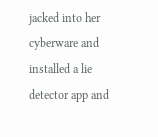jacked into her cyberware and installed a lie detector app and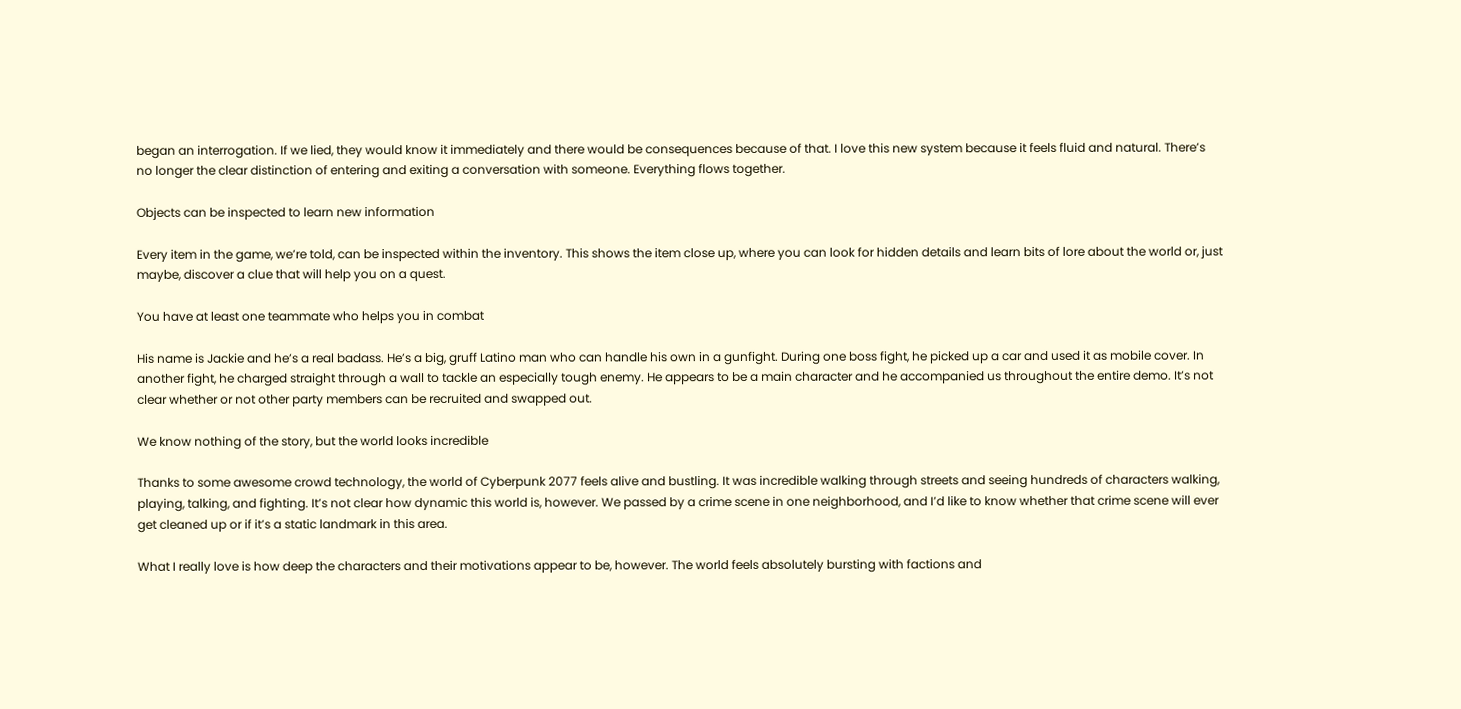began an interrogation. If we lied, they would know it immediately and there would be consequences because of that. I love this new system because it feels fluid and natural. There’s no longer the clear distinction of entering and exiting a conversation with someone. Everything flows together.

Objects can be inspected to learn new information

Every item in the game, we’re told, can be inspected within the inventory. This shows the item close up, where you can look for hidden details and learn bits of lore about the world or, just maybe, discover a clue that will help you on a quest.

You have at least one teammate who helps you in combat

His name is Jackie and he’s a real badass. He’s a big, gruff Latino man who can handle his own in a gunfight. During one boss fight, he picked up a car and used it as mobile cover. In another fight, he charged straight through a wall to tackle an especially tough enemy. He appears to be a main character and he accompanied us throughout the entire demo. It’s not clear whether or not other party members can be recruited and swapped out.

We know nothing of the story, but the world looks incredible

Thanks to some awesome crowd technology, the world of Cyberpunk 2077 feels alive and bustling. It was incredible walking through streets and seeing hundreds of characters walking, playing, talking, and fighting. It’s not clear how dynamic this world is, however. We passed by a crime scene in one neighborhood, and I’d like to know whether that crime scene will ever get cleaned up or if it’s a static landmark in this area.

What I really love is how deep the characters and their motivations appear to be, however. The world feels absolutely bursting with factions and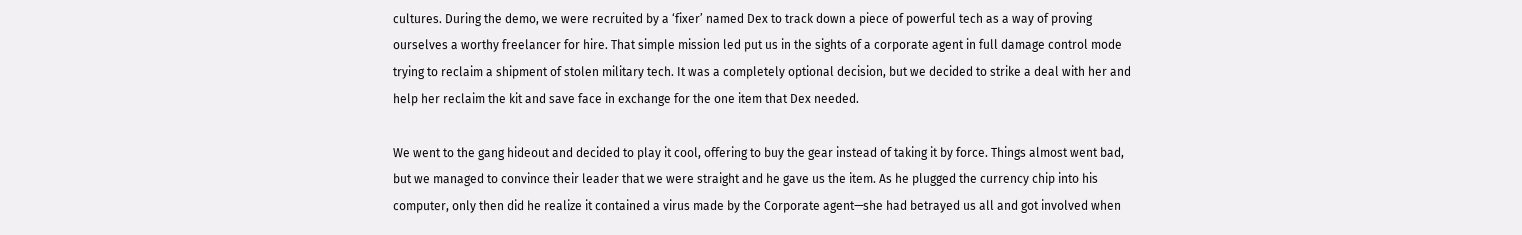cultures. During the demo, we were recruited by a ‘fixer’ named Dex to track down a piece of powerful tech as a way of proving ourselves a worthy freelancer for hire. That simple mission led put us in the sights of a corporate agent in full damage control mode trying to reclaim a shipment of stolen military tech. It was a completely optional decision, but we decided to strike a deal with her and help her reclaim the kit and save face in exchange for the one item that Dex needed.

We went to the gang hideout and decided to play it cool, offering to buy the gear instead of taking it by force. Things almost went bad, but we managed to convince their leader that we were straight and he gave us the item. As he plugged the currency chip into his computer, only then did he realize it contained a virus made by the Corporate agent—she had betrayed us all and got involved when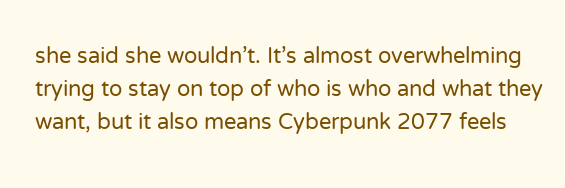she said she wouldn’t. It’s almost overwhelming trying to stay on top of who is who and what they want, but it also means Cyberpunk 2077 feels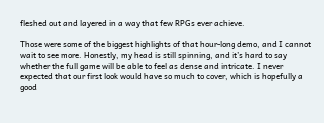fleshed out and layered in a way that few RPGs ever achieve.

Those were some of the biggest highlights of that hour-long demo, and I cannot wait to see more. Honestly, my head is still spinning, and it’s hard to say whether the full game will be able to feel as dense and intricate. I never expected that our first look would have so much to cover, which is hopefully a good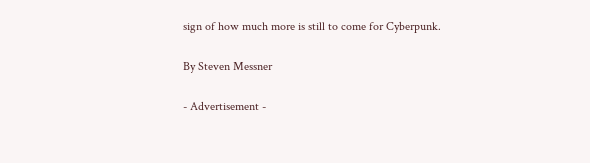sign of how much more is still to come for Cyberpunk.

By Steven Messner

- Advertisement -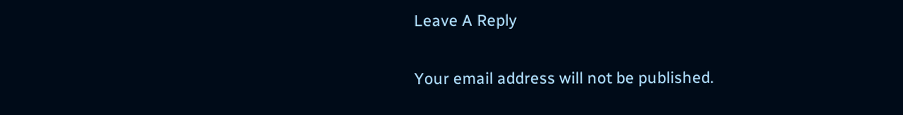Leave A Reply

Your email address will not be published.